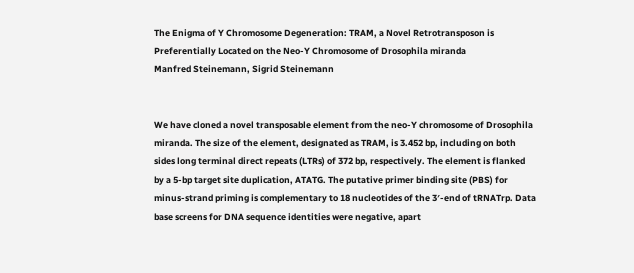The Enigma of Y Chromosome Degeneration: TRAM, a Novel Retrotransposon is Preferentially Located on the Neo-Y Chromosome of Drosophila miranda
Manfred Steinemann, Sigrid Steinemann


We have cloned a novel transposable element from the neo-Y chromosome of Drosophila miranda. The size of the element, designated as TRAM, is 3.452 bp, including on both sides long terminal direct repeats (LTRs) of 372 bp, respectively. The element is flanked by a 5-bp target site duplication, ATATG. The putative primer binding site (PBS) for minus-strand priming is complementary to 18 nucleotides of the 3′-end of tRNATrp. Data base screens for DNA sequence identities were negative, apart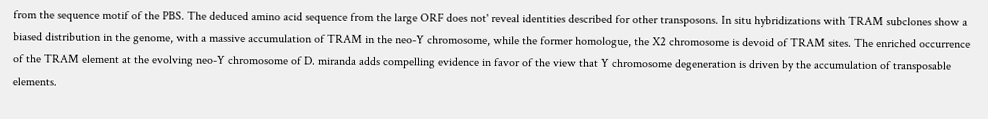from the sequence motif of the PBS. The deduced amino acid sequence from the large ORF does not' reveal identities described for other transposons. In situ hybridizations with TRAM subclones show a biased distribution in the genome, with a massive accumulation of TRAM in the neo-Y chromosome, while the former homologue, the X2 chromosome is devoid of TRAM sites. The enriched occurrence of the TRAM element at the evolving neo-Y chromosome of D. miranda adds compelling evidence in favor of the view that Y chromosome degeneration is driven by the accumulation of transposable elements.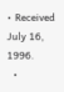• Received July 16, 1996.
  •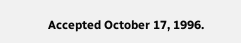Accepted October 17, 1996.